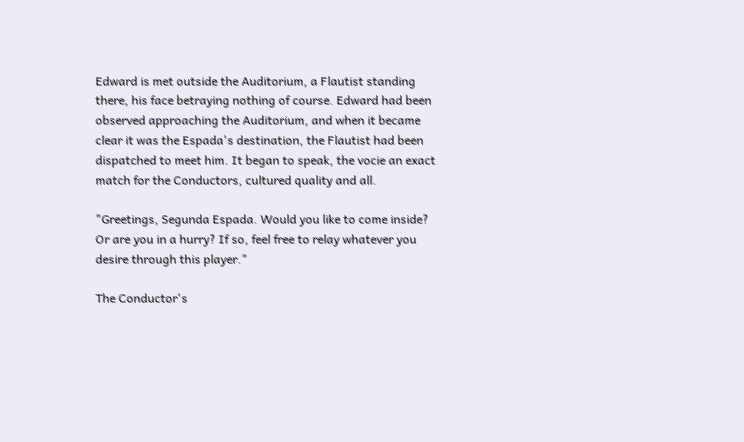Edward is met outside the Auditorium, a Flautist standing there, his face betraying nothing of course. Edward had been observed approaching the Auditorium, and when it became clear it was the Espada's destination, the Flautist had been dispatched to meet him. It began to speak, the vocie an exact match for the Conductors, cultured quality and all.

"Greetings, Segunda Espada. Would you like to come inside? Or are you in a hurry? If so, feel free to relay whatever you desire through this player."

The Conductor's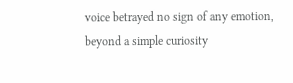voice betrayed no sign of any emotion, beyond a simple curiosity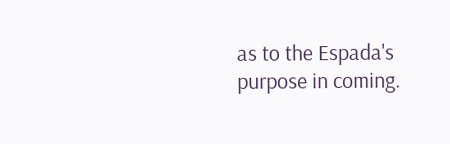as to the Espada's purpose in coming.